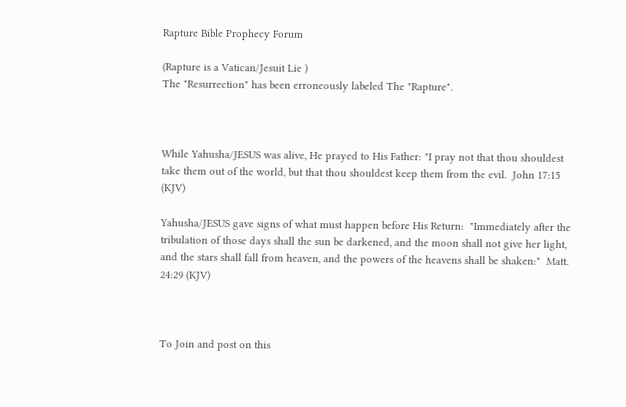Rapture Bible Prophecy Forum

(Rapture is a Vatican/Jesuit Lie )
The "Resurrection" has been erroneously labeled The "Rapture".



While Yahusha/JESUS was alive, He prayed to His Father: "I pray not that thou shouldest take them out of the world, but that thou shouldest keep them from the evil.  John 17:15 (KJV)

Yahusha/JESUS gave signs of what must happen before His Return:  "Immediately after the tribulation of those days shall the sun be darkened, and the moon shall not give her light, and the stars shall fall from heaven, and the powers of the heavens shall be shaken:"  Matt. 24:29 (KJV)



To Join and post on this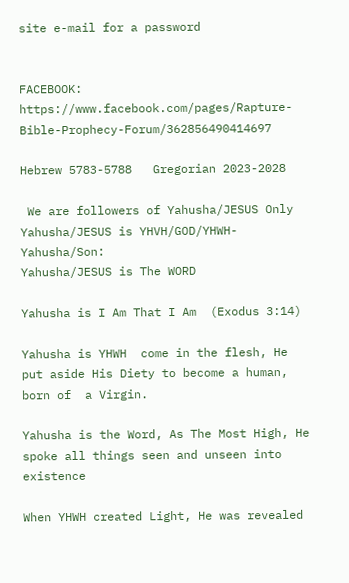site e-mail for a password


FACEBOOK: https://www.facebook.com/pages/Rapture-Bible-Prophecy-Forum/362856490414697

Hebrew 5783-5788   Gregorian 2023-2028

 We are followers of Yahusha/JESUS Only
Yahusha/JESUS is YHVH/GOD/YHWH-Yahusha/Son:
Yahusha/JESUS is The WORD

Yahusha is I Am That I Am  (Exodus 3:14)

Yahusha is YHWH  come in the flesh, He put aside His Diety to become a human, born of  a Virgin.

Yahusha is the Word, As The Most High, He spoke all things seen and unseen into existence

When YHWH created Light, He was revealed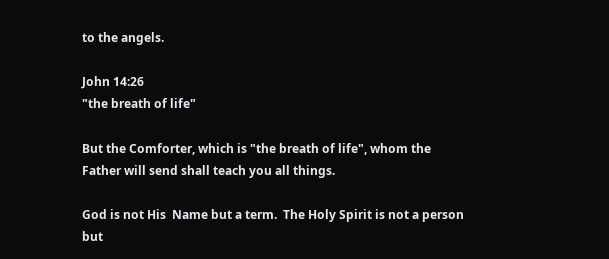to the angels.

John 14:26
"the breath of life"

But the Comforter, which is "the breath of life", whom the Father will send shall teach you all things.

God is not His  Name but a term.  The Holy Spirit is not a person but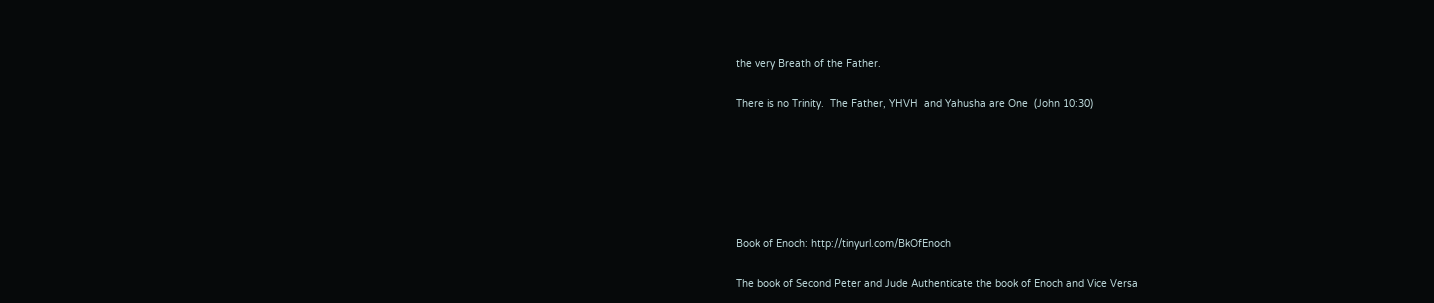the very Breath of the Father.

There is no Trinity.  The Father, YHVH  and Yahusha are One  (John 10:30)






Book of Enoch: http://tinyurl.com/BkOfEnoch

The book of Second Peter and Jude Authenticate the book of Enoch and Vice Versa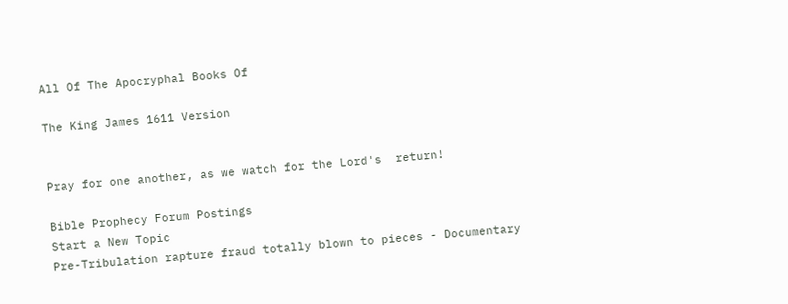All Of The Apocryphal Books Of

The King James 1611 Version


Pray for one another, as we watch for the Lord's  return!

Bible Prophecy Forum Postings
Start a New Topic
Pre-Tribulation rapture fraud totally blown to pieces - Documentary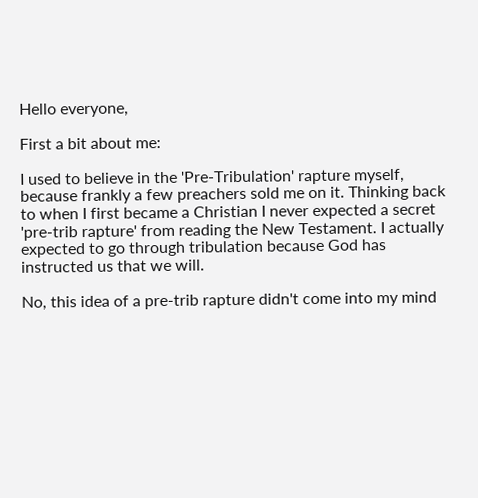Hello everyone,

First a bit about me:

I used to believe in the 'Pre-Tribulation' rapture myself, because frankly a few preachers sold me on it. Thinking back to when I first became a Christian I never expected a secret 'pre-trib rapture' from reading the New Testament. I actually expected to go through tribulation because God has instructed us that we will.

No, this idea of a pre-trib rapture didn't come into my mind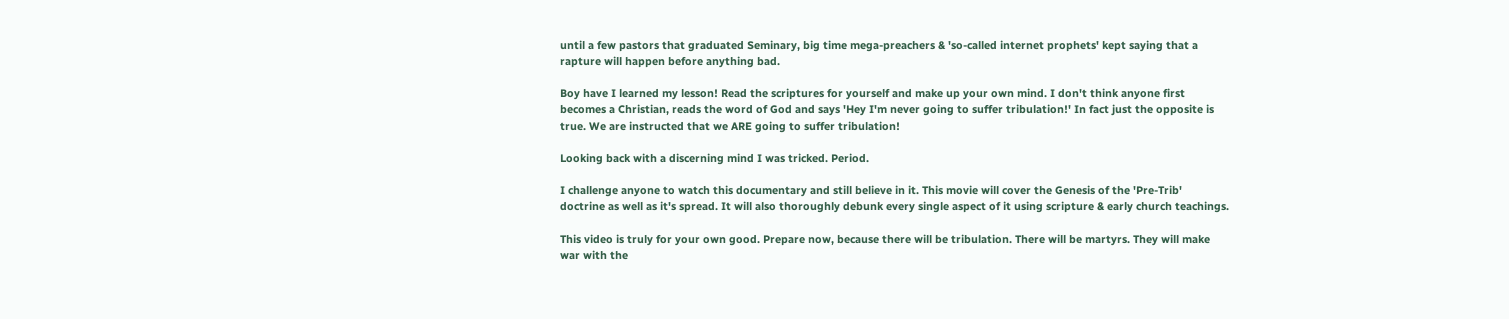until a few pastors that graduated Seminary, big time mega-preachers & 'so-called internet prophets' kept saying that a rapture will happen before anything bad.

Boy have I learned my lesson! Read the scriptures for yourself and make up your own mind. I don't think anyone first becomes a Christian, reads the word of God and says 'Hey I'm never going to suffer tribulation!' In fact just the opposite is true. We are instructed that we ARE going to suffer tribulation!

Looking back with a discerning mind I was tricked. Period.

I challenge anyone to watch this documentary and still believe in it. This movie will cover the Genesis of the 'Pre-Trib' doctrine as well as it's spread. It will also thoroughly debunk every single aspect of it using scripture & early church teachings.

This video is truly for your own good. Prepare now, because there will be tribulation. There will be martyrs. They will make war with the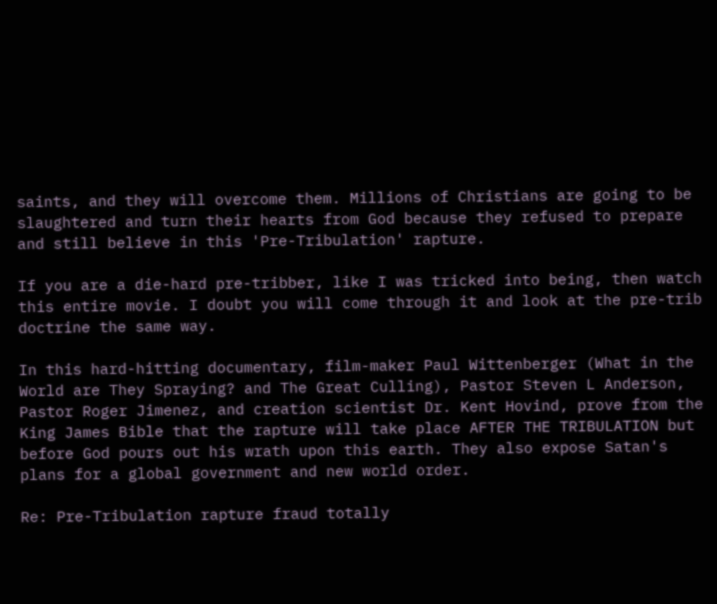saints, and they will overcome them. Millions of Christians are going to be slaughtered and turn their hearts from God because they refused to prepare and still believe in this 'Pre-Tribulation' rapture.

If you are a die-hard pre-tribber, like I was tricked into being, then watch this entire movie. I doubt you will come through it and look at the pre-trib doctrine the same way.

In this hard-hitting documentary, film-maker Paul Wittenberger (What in the World are They Spraying? and The Great Culling), Pastor Steven L Anderson, Pastor Roger Jimenez, and creation scientist Dr. Kent Hovind, prove from the King James Bible that the rapture will take place AFTER THE TRIBULATION but before God pours out his wrath upon this earth. They also expose Satan's plans for a global government and new world order.

Re: Pre-Tribulation rapture fraud totally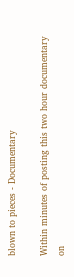blown to pieces - Documentary

Within minutes of posting this two hour documentary on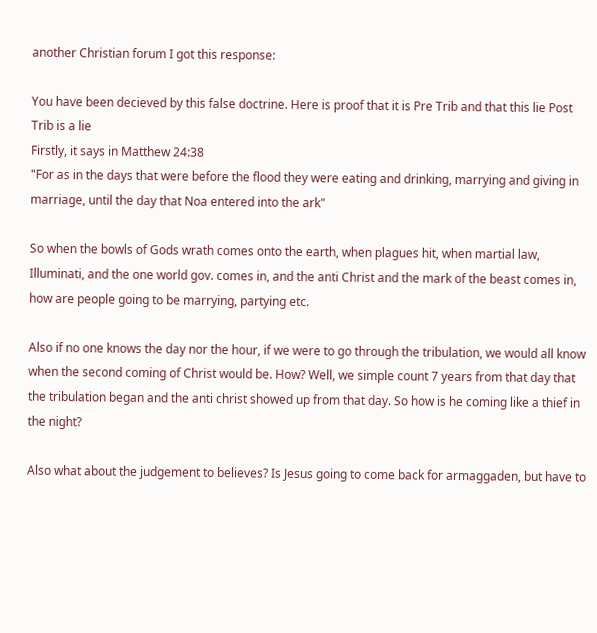another Christian forum I got this response:

You have been decieved by this false doctrine. Here is proof that it is Pre Trib and that this lie Post Trib is a lie
Firstly, it says in Matthew 24:38
"For as in the days that were before the flood they were eating and drinking, marrying and giving in marriage, until the day that Noa entered into the ark"

So when the bowls of Gods wrath comes onto the earth, when plagues hit, when martial law, Illuminati, and the one world gov. comes in, and the anti Christ and the mark of the beast comes in, how are people going to be marrying, partying etc.

Also if no one knows the day nor the hour, if we were to go through the tribulation, we would all know when the second coming of Christ would be. How? Well, we simple count 7 years from that day that the tribulation began and the anti christ showed up from that day. So how is he coming like a thief in the night?

Also what about the judgement to believes? Is Jesus going to come back for armaggaden, but have to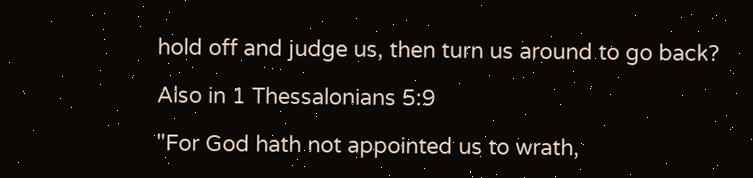hold off and judge us, then turn us around to go back?

Also in 1 Thessalonians 5:9

"For God hath not appointed us to wrath,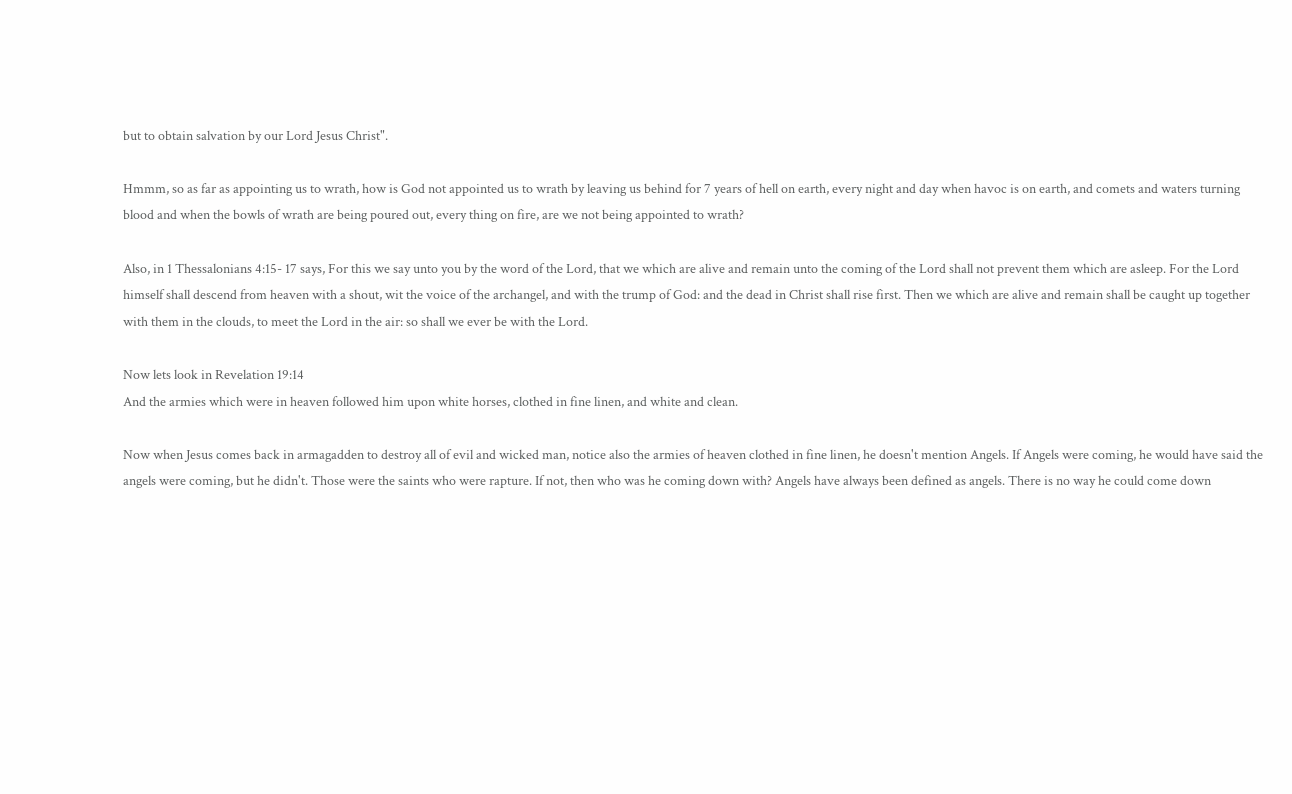but to obtain salvation by our Lord Jesus Christ".

Hmmm, so as far as appointing us to wrath, how is God not appointed us to wrath by leaving us behind for 7 years of hell on earth, every night and day when havoc is on earth, and comets and waters turning blood and when the bowls of wrath are being poured out, every thing on fire, are we not being appointed to wrath?

Also, in 1 Thessalonians 4:15- 17 says, For this we say unto you by the word of the Lord, that we which are alive and remain unto the coming of the Lord shall not prevent them which are asleep. For the Lord himself shall descend from heaven with a shout, wit the voice of the archangel, and with the trump of God: and the dead in Christ shall rise first. Then we which are alive and remain shall be caught up together with them in the clouds, to meet the Lord in the air: so shall we ever be with the Lord.

Now lets look in Revelation 19:14
And the armies which were in heaven followed him upon white horses, clothed in fine linen, and white and clean.

Now when Jesus comes back in armagadden to destroy all of evil and wicked man, notice also the armies of heaven clothed in fine linen, he doesn't mention Angels. If Angels were coming, he would have said the angels were coming, but he didn't. Those were the saints who were rapture. If not, then who was he coming down with? Angels have always been defined as angels. There is no way he could come down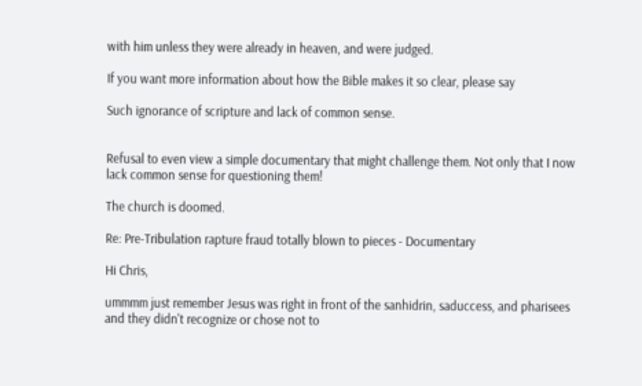with him unless they were already in heaven, and were judged.

If you want more information about how the Bible makes it so clear, please say

Such ignorance of scripture and lack of common sense.


Refusal to even view a simple documentary that might challenge them. Not only that I now lack common sense for questioning them!

The church is doomed.

Re: Pre-Tribulation rapture fraud totally blown to pieces - Documentary

Hi Chris,

ummmm just remember Jesus was right in front of the sanhidrin, saduccess, and pharisees and they didn't recognize or chose not to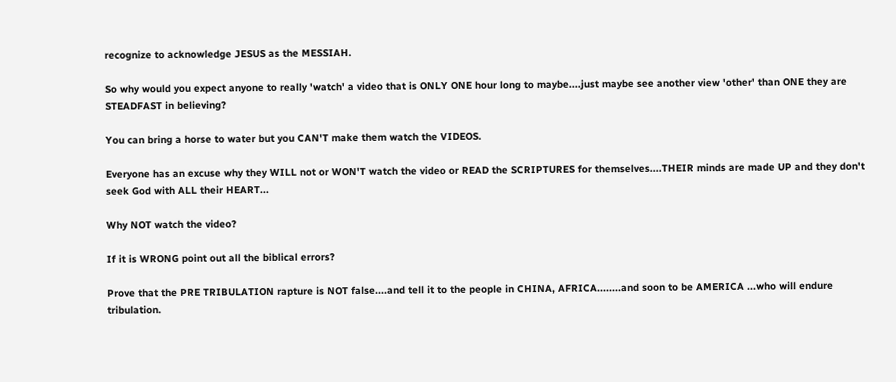recognize to acknowledge JESUS as the MESSIAH.

So why would you expect anyone to really 'watch' a video that is ONLY ONE hour long to maybe....just maybe see another view 'other' than ONE they are STEADFAST in believing?

You can bring a horse to water but you CAN'T make them watch the VIDEOS.

Everyone has an excuse why they WILL not or WON'T watch the video or READ the SCRIPTURES for themselves....THEIR minds are made UP and they don't seek God with ALL their HEART...

Why NOT watch the video?

If it is WRONG point out all the biblical errors?

Prove that the PRE TRIBULATION rapture is NOT false....and tell it to the people in CHINA, AFRICA........and soon to be AMERICA ...who will endure tribulation.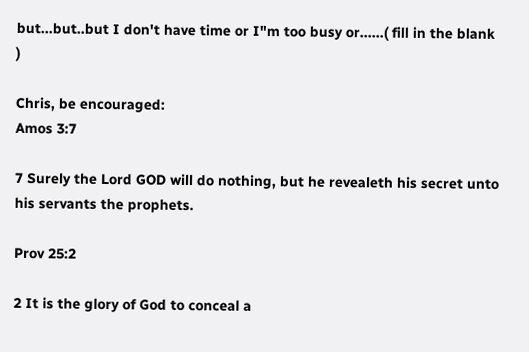but...but..but I don't have time or I"m too busy or......( fill in the blank )

Chris, be encouraged:
Amos 3:7

7 Surely the Lord GOD will do nothing, but he revealeth his secret unto his servants the prophets.

Prov 25:2

2 It is the glory of God to conceal a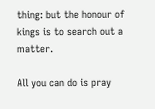thing: but the honour of kings is to search out a matter.

All you can do is pray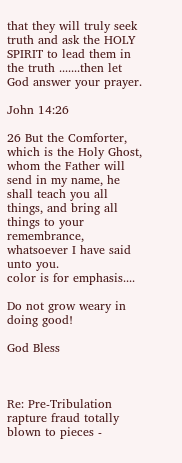that they will truly seek truth and ask the HOLY SPIRIT to lead them in the truth .......then let God answer your prayer.

John 14:26

26 But the Comforter, which is the Holy Ghost, whom the Father will send in my name, he shall teach you all things, and bring all things to your remembrance, whatsoever I have said unto you.
color is for emphasis....

Do not grow weary in doing good!

God Bless



Re: Pre-Tribulation rapture fraud totally blown to pieces -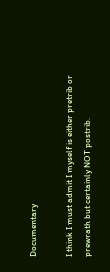Documentary

I think I must admit I myself is either pretrib or prewrath but certainly NOT postrib.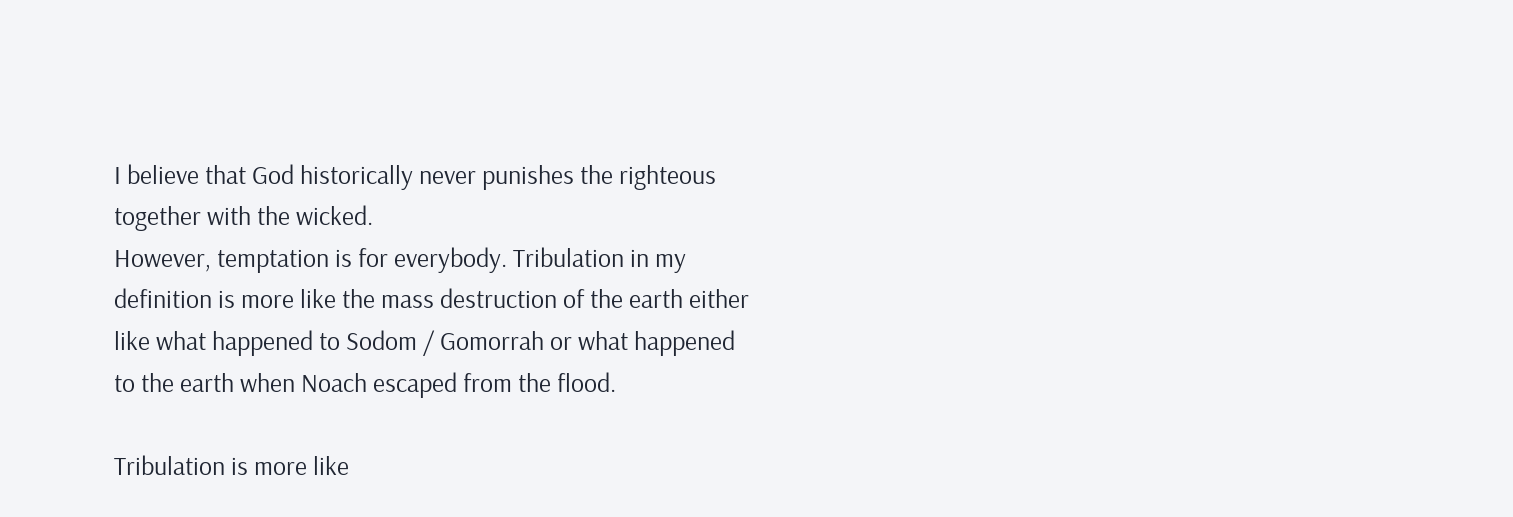I believe that God historically never punishes the righteous together with the wicked.
However, temptation is for everybody. Tribulation in my definition is more like the mass destruction of the earth either like what happened to Sodom / Gomorrah or what happened to the earth when Noach escaped from the flood.

Tribulation is more like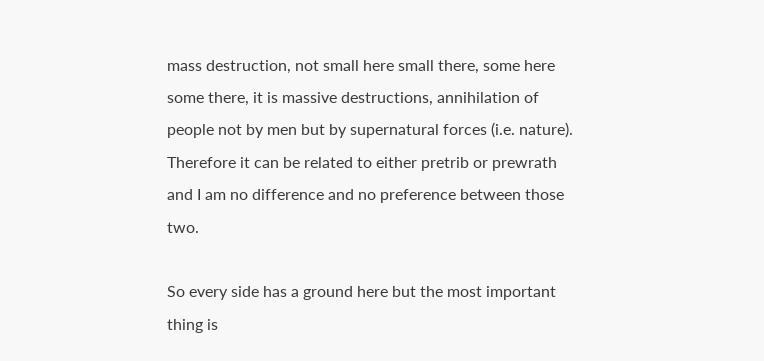mass destruction, not small here small there, some here some there, it is massive destructions, annihilation of people not by men but by supernatural forces (i.e. nature). Therefore it can be related to either pretrib or prewrath and I am no difference and no preference between those two.

So every side has a ground here but the most important thing is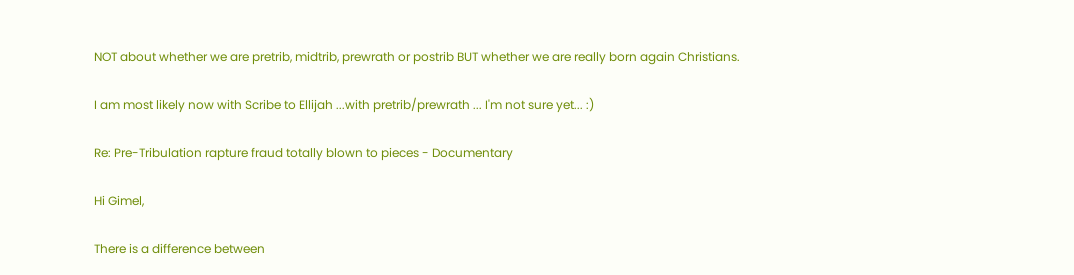NOT about whether we are pretrib, midtrib, prewrath or postrib BUT whether we are really born again Christians.

I am most likely now with Scribe to Ellijah ...with pretrib/prewrath ... I'm not sure yet... :)

Re: Pre-Tribulation rapture fraud totally blown to pieces - Documentary

Hi Gimel,

There is a difference between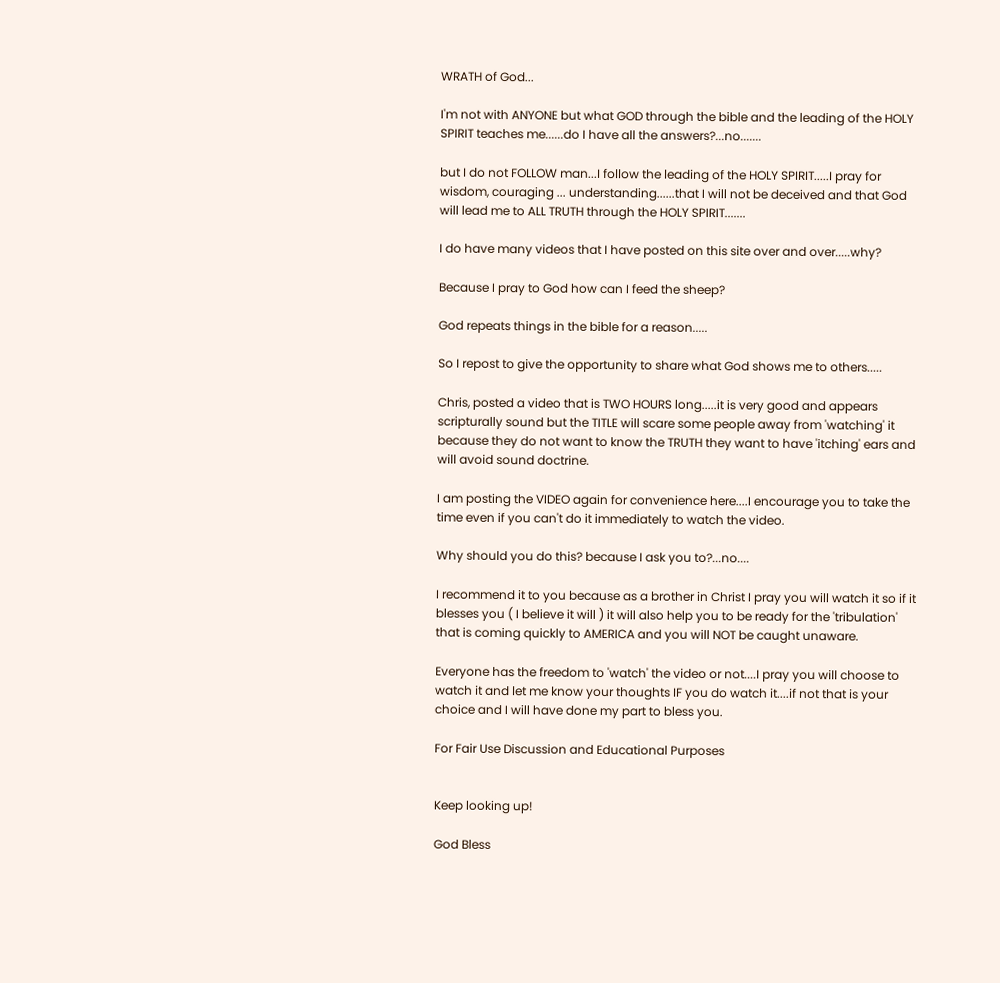WRATH of God...

I'm not with ANYONE but what GOD through the bible and the leading of the HOLY SPIRIT teaches me......do I have all the answers?...no.......

but I do not FOLLOW man...I follow the leading of the HOLY SPIRIT.....I pray for wisdom, couraging ... understanding......that I will not be deceived and that God will lead me to ALL TRUTH through the HOLY SPIRIT.......

I do have many videos that I have posted on this site over and over.....why?

Because I pray to God how can I feed the sheep?

God repeats things in the bible for a reason.....

So I repost to give the opportunity to share what God shows me to others.....

Chris, posted a video that is TWO HOURS long.....it is very good and appears scripturally sound but the TITLE will scare some people away from 'watching' it because they do not want to know the TRUTH they want to have 'itching' ears and will avoid sound doctrine.

I am posting the VIDEO again for convenience here....I encourage you to take the time even if you can't do it immediately to watch the video.

Why should you do this? because I ask you to?...no....

I recommend it to you because as a brother in Christ I pray you will watch it so if it blesses you ( I believe it will ) it will also help you to be ready for the 'tribulation' that is coming quickly to AMERICA and you will NOT be caught unaware.

Everyone has the freedom to 'watch' the video or not....I pray you will choose to watch it and let me know your thoughts IF you do watch it....if not that is your choice and I will have done my part to bless you.

For Fair Use Discussion and Educational Purposes


Keep looking up!

God Bless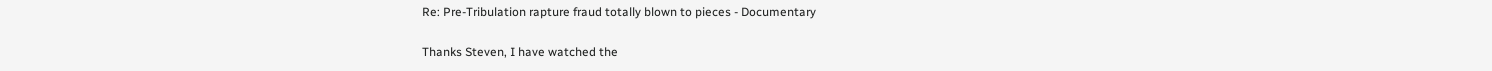Re: Pre-Tribulation rapture fraud totally blown to pieces - Documentary

Thanks Steven, I have watched the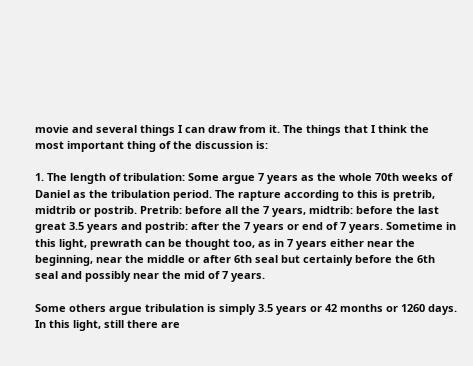movie and several things I can draw from it. The things that I think the most important thing of the discussion is:

1. The length of tribulation: Some argue 7 years as the whole 70th weeks of Daniel as the tribulation period. The rapture according to this is pretrib, midtrib or postrib. Pretrib: before all the 7 years, midtrib: before the last great 3.5 years and postrib: after the 7 years or end of 7 years. Sometime in this light, prewrath can be thought too, as in 7 years either near the beginning, near the middle or after 6th seal but certainly before the 6th seal and possibly near the mid of 7 years.

Some others argue tribulation is simply 3.5 years or 42 months or 1260 days. In this light, still there are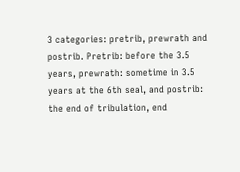3 categories: pretrib, prewrath and postrib. Pretrib: before the 3.5 years, prewrath: sometime in 3.5 years at the 6th seal, and postrib: the end of tribulation, end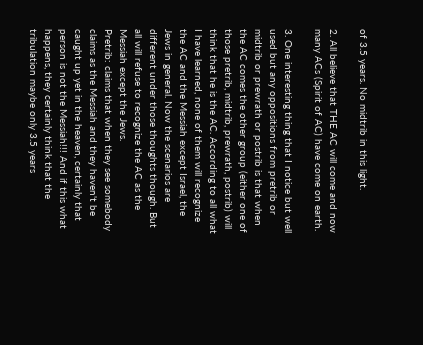of 3.5 years. No midtrib in this light.

2. All believe that THE AC will come and now many ACs (Spirit of AC) have come on earth.

3. One interesting thing that I notice but well used but any oppositions from pretrib or midtrib or prewrath or postrib is that when the AC comes the other group (either one of those pretrib, midtrib, prewrath, postrib) will think that he is the AC. According to all what I have learned, none of them will recognize the AC and the Messiah except Israel, the Jews in general. Now the scenarios are different under those thoughts though. But all will refuse to recognize the AC as the Messiah except the Jews.
Pretrib: claims that when they see somebody claims as the Messiah and they haven't be caught up yet in the heaven, certainly that person is not the Messiah!!! And if this what happens, they certainly think that the tribulation maybe only 3.5 years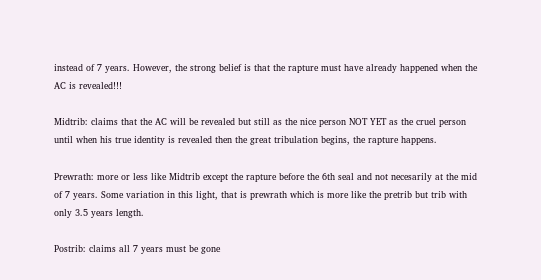instead of 7 years. However, the strong belief is that the rapture must have already happened when the AC is revealed!!!

Midtrib: claims that the AC will be revealed but still as the nice person NOT YET as the cruel person until when his true identity is revealed then the great tribulation begins, the rapture happens.

Prewrath: more or less like Midtrib except the rapture before the 6th seal and not necesarily at the mid of 7 years. Some variation in this light, that is prewrath which is more like the pretrib but trib with only 3.5 years length.

Postrib: claims all 7 years must be gone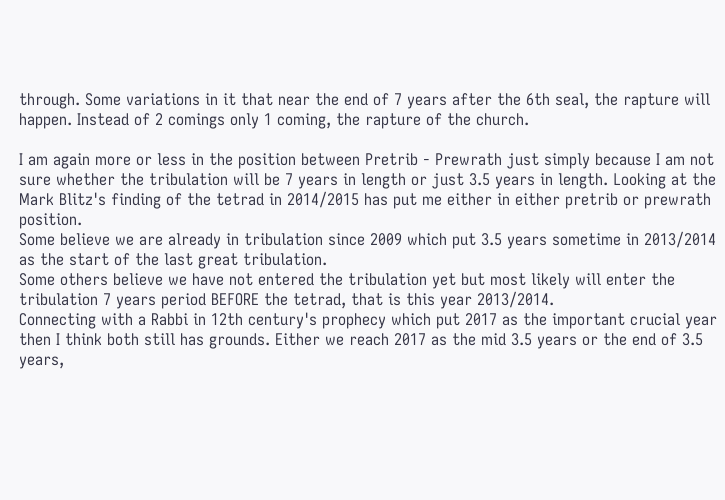through. Some variations in it that near the end of 7 years after the 6th seal, the rapture will happen. Instead of 2 comings only 1 coming, the rapture of the church.

I am again more or less in the position between Pretrib - Prewrath just simply because I am not sure whether the tribulation will be 7 years in length or just 3.5 years in length. Looking at the Mark Blitz's finding of the tetrad in 2014/2015 has put me either in either pretrib or prewrath position.
Some believe we are already in tribulation since 2009 which put 3.5 years sometime in 2013/2014 as the start of the last great tribulation.
Some others believe we have not entered the tribulation yet but most likely will enter the tribulation 7 years period BEFORE the tetrad, that is this year 2013/2014.
Connecting with a Rabbi in 12th century's prophecy which put 2017 as the important crucial year then I think both still has grounds. Either we reach 2017 as the mid 3.5 years or the end of 3.5 years,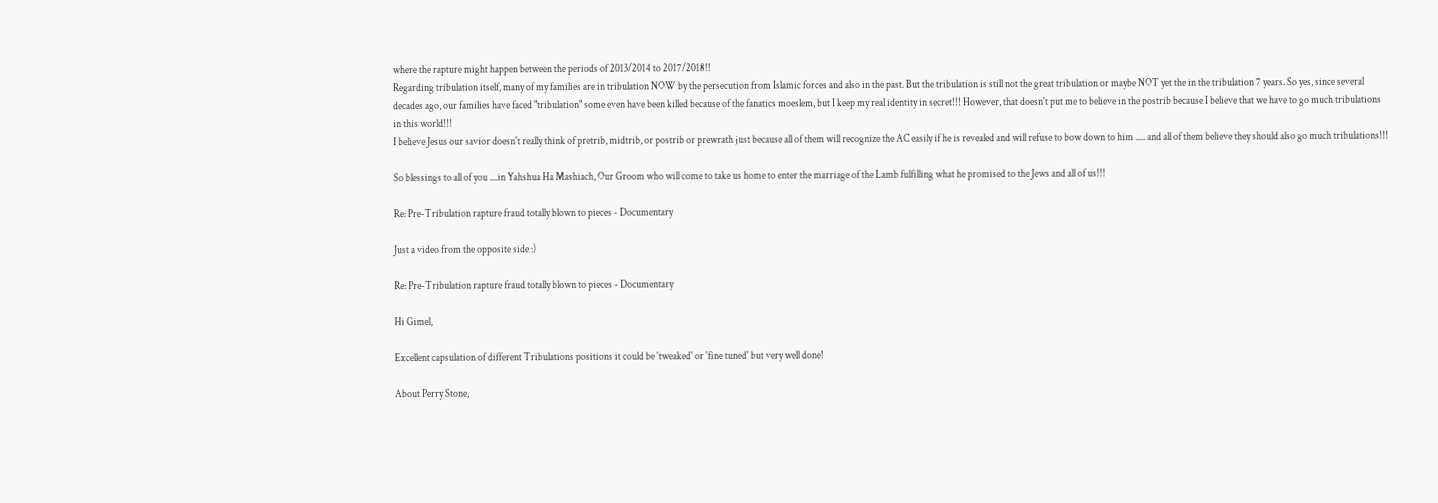where the rapture might happen between the periods of 2013/2014 to 2017/2018!!
Regarding tribulation itself, many of my families are in tribulation NOW by the persecution from Islamic forces and also in the past. But the tribulation is still not the great tribulation or maybe NOT yet the in the tribulation 7 years. So yes, since several decades ago, our families have faced "tribulation" some even have been killed because of the fanatics moeslem, but I keep my real identity in secret!!! However, that doesn't put me to believe in the postrib because I believe that we have to go much tribulations in this world!!!
I believe Jesus our savior doesn't really think of pretrib, midtrib, or postrib or prewrath just because all of them will recognize the AC easily if he is revealed and will refuse to bow down to him ..... and all of them believe they should also go much tribulations!!!

So blessings to all of you ....in Yahshua Ha Mashiach, Our Groom who will come to take us home to enter the marriage of the Lamb fulfilling what he promised to the Jews and all of us!!!

Re: Pre-Tribulation rapture fraud totally blown to pieces - Documentary

Just a video from the opposite side :)

Re: Pre-Tribulation rapture fraud totally blown to pieces - Documentary

Hi Gimel,

Excellent capsulation of different Tribulations positions it could be 'tweaked' or 'fine tuned' but very well done!

About Perry Stone,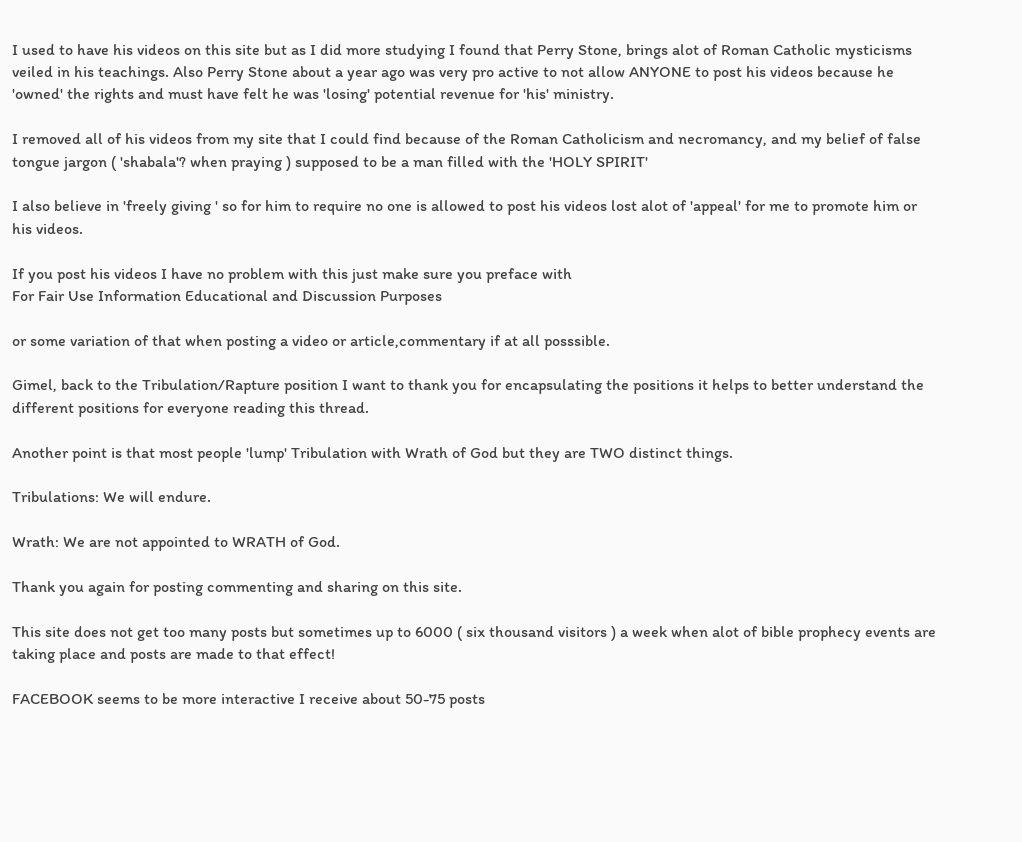I used to have his videos on this site but as I did more studying I found that Perry Stone, brings alot of Roman Catholic mysticisms veiled in his teachings. Also Perry Stone about a year ago was very pro active to not allow ANYONE to post his videos because he 'owned' the rights and must have felt he was 'losing' potential revenue for 'his' ministry.

I removed all of his videos from my site that I could find because of the Roman Catholicism and necromancy, and my belief of false tongue jargon ( 'shabala'? when praying ) supposed to be a man filled with the 'HOLY SPIRIT'

I also believe in 'freely giving ' so for him to require no one is allowed to post his videos lost alot of 'appeal' for me to promote him or his videos.

If you post his videos I have no problem with this just make sure you preface with
For Fair Use Information Educational and Discussion Purposes

or some variation of that when posting a video or article,commentary if at all posssible.

Gimel, back to the Tribulation/Rapture position I want to thank you for encapsulating the positions it helps to better understand the different positions for everyone reading this thread.

Another point is that most people 'lump' Tribulation with Wrath of God but they are TWO distinct things.

Tribulations: We will endure.

Wrath: We are not appointed to WRATH of God.

Thank you again for posting commenting and sharing on this site.

This site does not get too many posts but sometimes up to 6000 ( six thousand visitors ) a week when alot of bible prophecy events are taking place and posts are made to that effect!

FACEBOOK seems to be more interactive I receive about 50-75 posts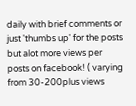daily with brief comments or just 'thumbs up' for the posts but alot more views per posts on facebook! ( varying from 30-200plus views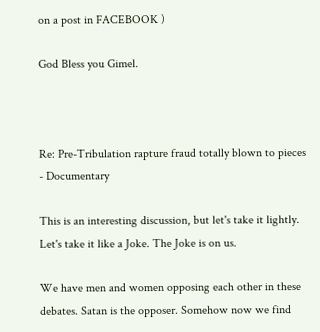on a post in FACEBOOK )

God Bless you Gimel.



Re: Pre-Tribulation rapture fraud totally blown to pieces - Documentary

This is an interesting discussion, but let's take it lightly. Let's take it like a Joke. The Joke is on us.

We have men and women opposing each other in these debates. Satan is the opposer. Somehow now we find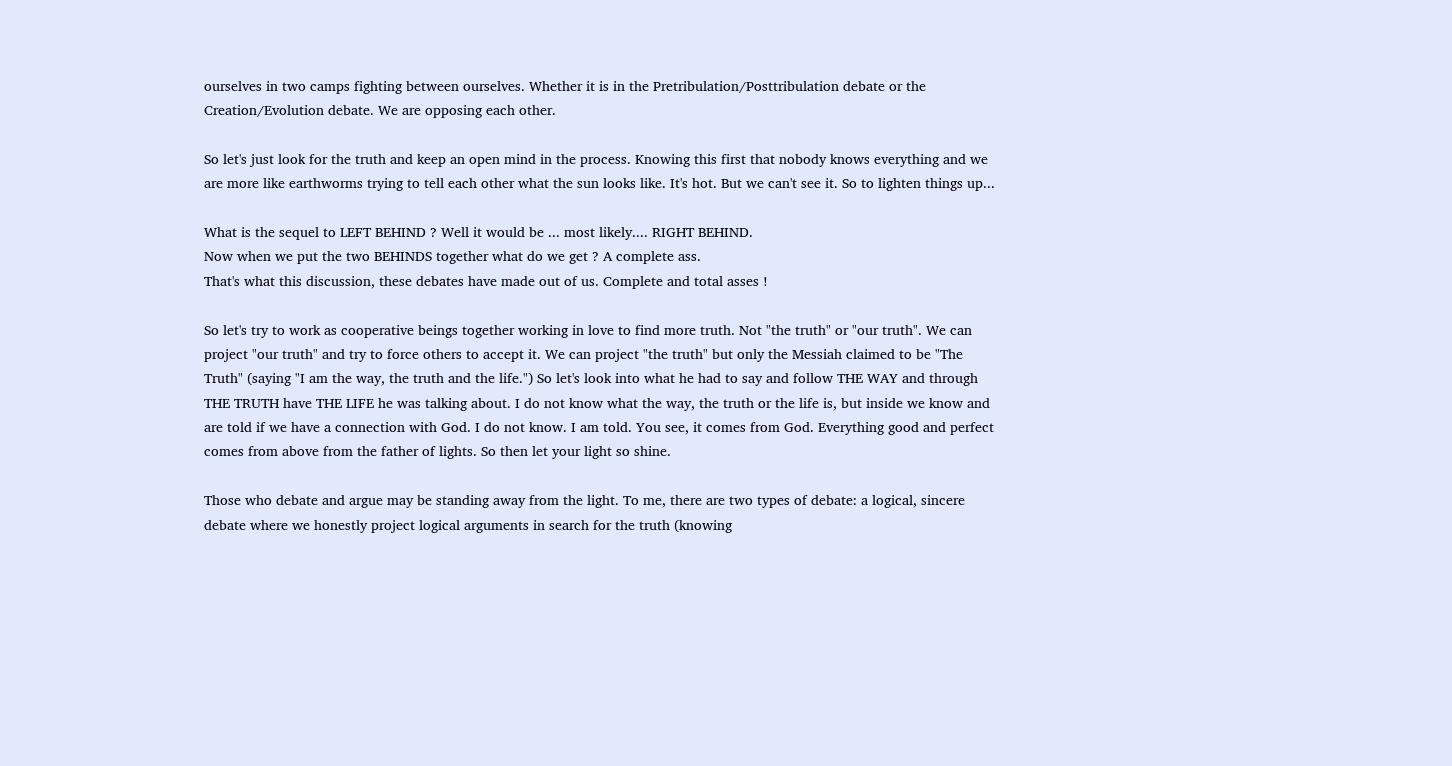ourselves in two camps fighting between ourselves. Whether it is in the Pretribulation/Posttribulation debate or the Creation/Evolution debate. We are opposing each other.

So let's just look for the truth and keep an open mind in the process. Knowing this first that nobody knows everything and we are more like earthworms trying to tell each other what the sun looks like. It's hot. But we can't see it. So to lighten things up...

What is the sequel to LEFT BEHIND ? Well it would be ... most likely.... RIGHT BEHIND.
Now when we put the two BEHINDS together what do we get ? A complete ass.
That's what this discussion, these debates have made out of us. Complete and total asses !

So let's try to work as cooperative beings together working in love to find more truth. Not "the truth" or "our truth". We can project "our truth" and try to force others to accept it. We can project "the truth" but only the Messiah claimed to be "The Truth" (saying "I am the way, the truth and the life.") So let's look into what he had to say and follow THE WAY and through THE TRUTH have THE LIFE he was talking about. I do not know what the way, the truth or the life is, but inside we know and are told if we have a connection with God. I do not know. I am told. You see, it comes from God. Everything good and perfect comes from above from the father of lights. So then let your light so shine.

Those who debate and argue may be standing away from the light. To me, there are two types of debate: a logical, sincere debate where we honestly project logical arguments in search for the truth (knowing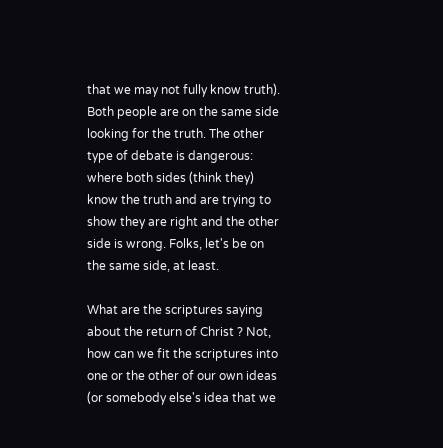that we may not fully know truth). Both people are on the same side looking for the truth. The other type of debate is dangerous: where both sides (think they) know the truth and are trying to show they are right and the other side is wrong. Folks, let's be on the same side, at least.

What are the scriptures saying about the return of Christ ? Not, how can we fit the scriptures into one or the other of our own ideas (or somebody else's idea that we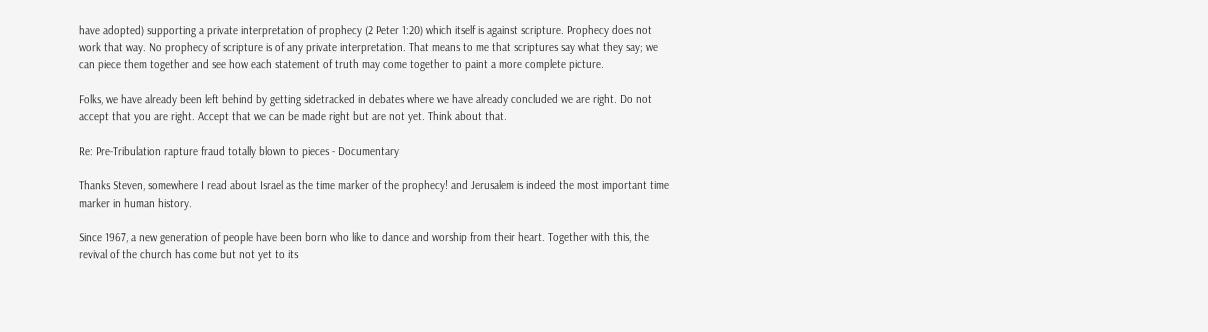have adopted) supporting a private interpretation of prophecy (2 Peter 1:20) which itself is against scripture. Prophecy does not work that way. No prophecy of scripture is of any private interpretation. That means to me that scriptures say what they say; we can piece them together and see how each statement of truth may come together to paint a more complete picture.

Folks, we have already been left behind by getting sidetracked in debates where we have already concluded we are right. Do not accept that you are right. Accept that we can be made right but are not yet. Think about that.

Re: Pre-Tribulation rapture fraud totally blown to pieces - Documentary

Thanks Steven, somewhere I read about Israel as the time marker of the prophecy! and Jerusalem is indeed the most important time marker in human history.

Since 1967, a new generation of people have been born who like to dance and worship from their heart. Together with this, the revival of the church has come but not yet to its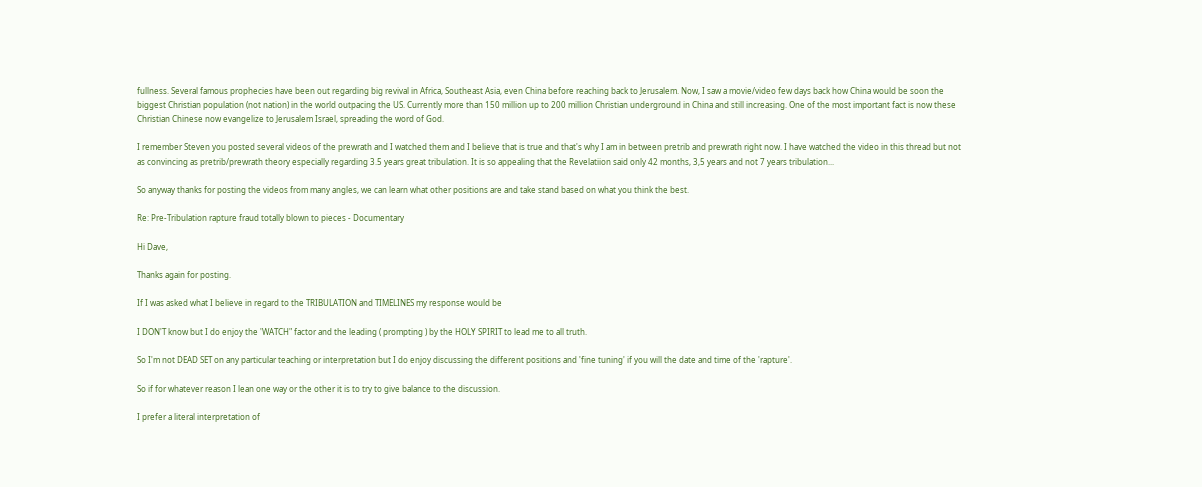fullness. Several famous prophecies have been out regarding big revival in Africa, Southeast Asia, even China before reaching back to Jerusalem. Now, I saw a movie/video few days back how China would be soon the biggest Christian population (not nation) in the world outpacing the US. Currently more than 150 million up to 200 million Christian underground in China and still increasing. One of the most important fact is now these Christian Chinese now evangelize to Jerusalem Israel, spreading the word of God.

I remember Steven you posted several videos of the prewrath and I watched them and I believe that is true and that's why I am in between pretrib and prewrath right now. I have watched the video in this thread but not as convincing as pretrib/prewrath theory especially regarding 3.5 years great tribulation. It is so appealing that the Revelatiion said only 42 months, 3,5 years and not 7 years tribulation...

So anyway thanks for posting the videos from many angles, we can learn what other positions are and take stand based on what you think the best.

Re: Pre-Tribulation rapture fraud totally blown to pieces - Documentary

Hi Dave,

Thanks again for posting.

If I was asked what I believe in regard to the TRIBULATION and TIMELINES my response would be

I DON'T know but I do enjoy the 'WATCH" factor and the leading ( prompting ) by the HOLY SPIRIT to lead me to all truth.

So I'm not DEAD SET on any particular teaching or interpretation but I do enjoy discussing the different positions and 'fine tuning' if you will the date and time of the 'rapture'.

So if for whatever reason I lean one way or the other it is to try to give balance to the discussion.

I prefer a literal interpretation of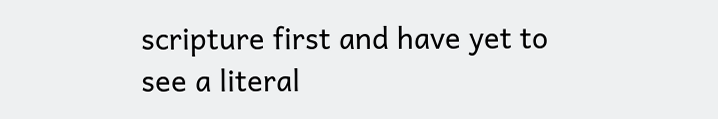scripture first and have yet to see a literal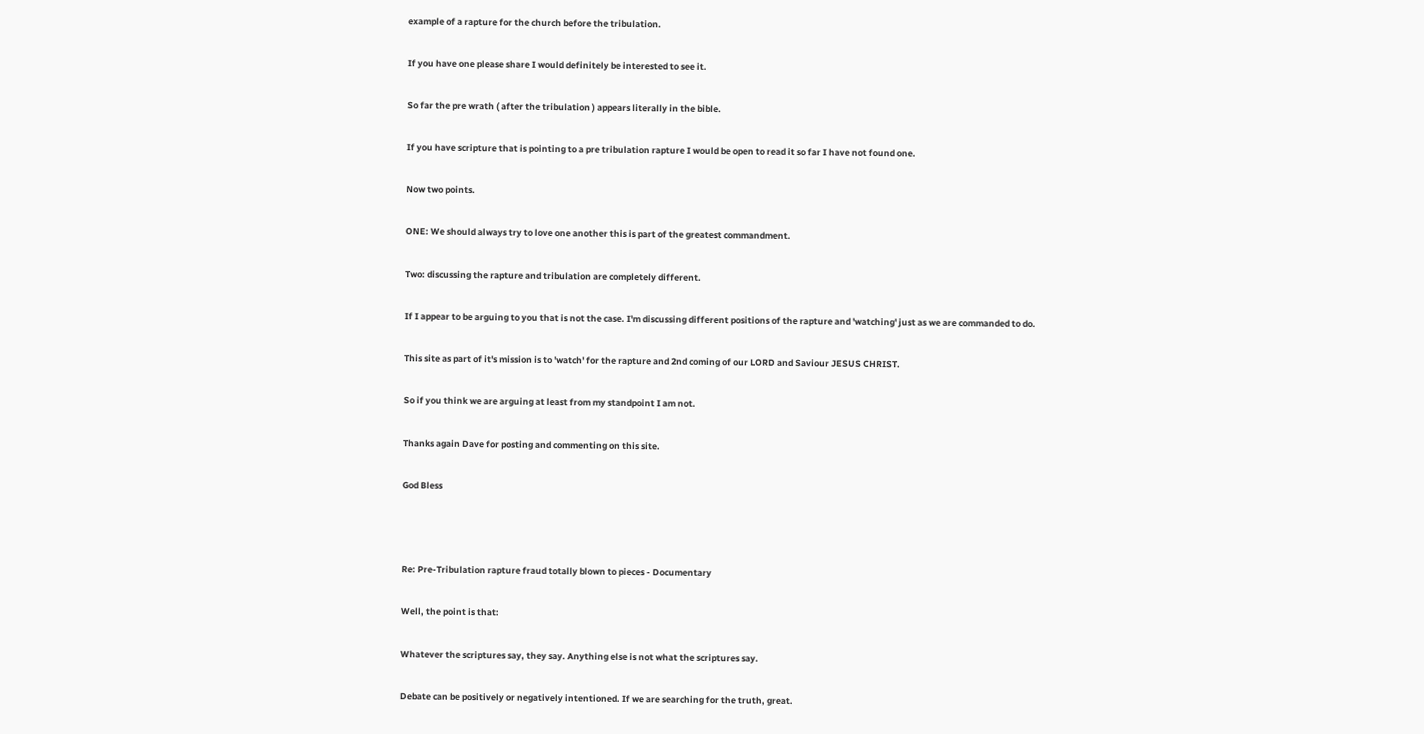example of a rapture for the church before the tribulation.

If you have one please share I would definitely be interested to see it.

So far the pre wrath ( after the tribulation ) appears literally in the bible.

If you have scripture that is pointing to a pre tribulation rapture I would be open to read it so far I have not found one.

Now two points.

ONE: We should always try to love one another this is part of the greatest commandment.

Two: discussing the rapture and tribulation are completely different.

If I appear to be arguing to you that is not the case. I'm discussing different positions of the rapture and 'watching' just as we are commanded to do.

This site as part of it's mission is to 'watch' for the rapture and 2nd coming of our LORD and Saviour JESUS CHRIST.

So if you think we are arguing at least from my standpoint I am not.

Thanks again Dave for posting and commenting on this site.

God Bless



Re: Pre-Tribulation rapture fraud totally blown to pieces - Documentary

Well, the point is that:

Whatever the scriptures say, they say. Anything else is not what the scriptures say.

Debate can be positively or negatively intentioned. If we are searching for the truth, great.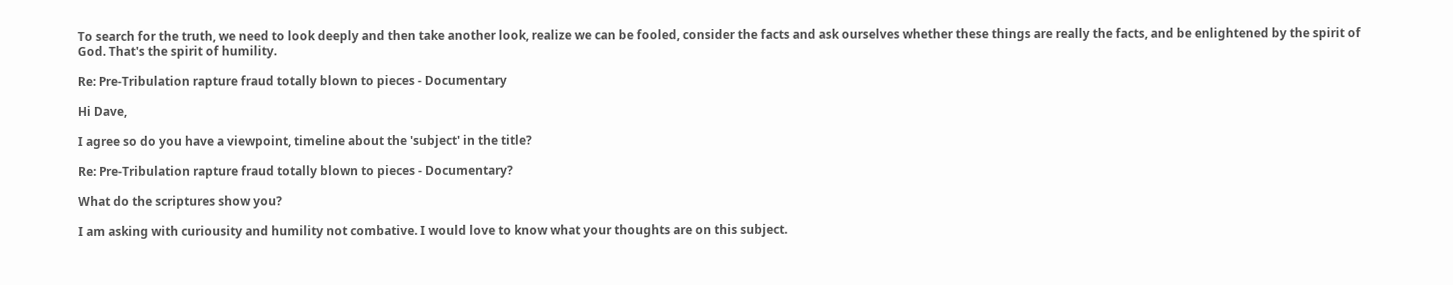To search for the truth, we need to look deeply and then take another look, realize we can be fooled, consider the facts and ask ourselves whether these things are really the facts, and be enlightened by the spirit of God. That's the spirit of humility.

Re: Pre-Tribulation rapture fraud totally blown to pieces - Documentary

Hi Dave,

I agree so do you have a viewpoint, timeline about the 'subject' in the title?

Re: Pre-Tribulation rapture fraud totally blown to pieces - Documentary?

What do the scriptures show you?

I am asking with curiousity and humility not combative. I would love to know what your thoughts are on this subject.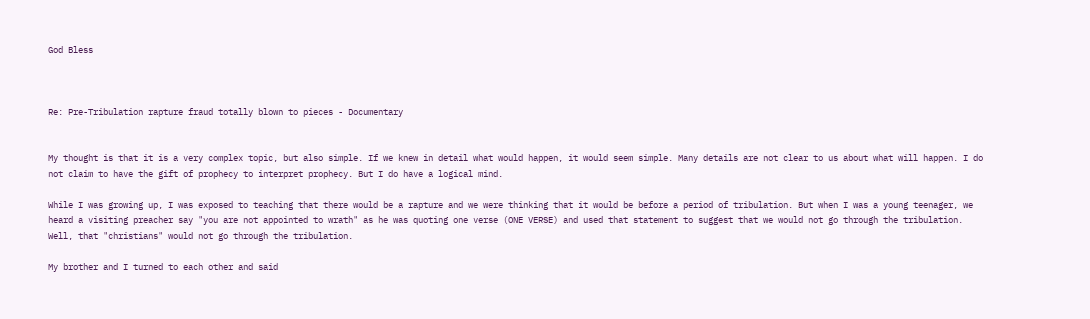God Bless



Re: Pre-Tribulation rapture fraud totally blown to pieces - Documentary


My thought is that it is a very complex topic, but also simple. If we knew in detail what would happen, it would seem simple. Many details are not clear to us about what will happen. I do not claim to have the gift of prophecy to interpret prophecy. But I do have a logical mind.

While I was growing up, I was exposed to teaching that there would be a rapture and we were thinking that it would be before a period of tribulation. But when I was a young teenager, we heard a visiting preacher say "you are not appointed to wrath" as he was quoting one verse (ONE VERSE) and used that statement to suggest that we would not go through the tribulation. Well, that "christians" would not go through the tribulation.

My brother and I turned to each other and said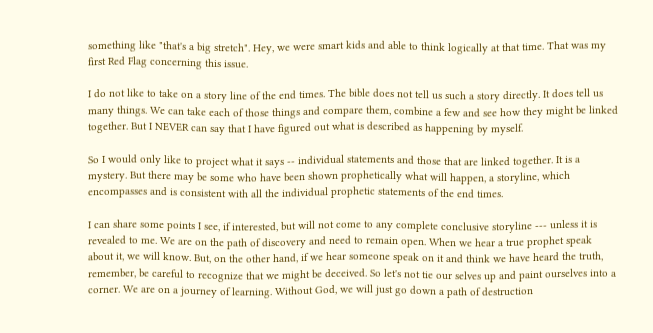something like "that's a big stretch". Hey, we were smart kids and able to think logically at that time. That was my first Red Flag concerning this issue.

I do not like to take on a story line of the end times. The bible does not tell us such a story directly. It does tell us many things. We can take each of those things and compare them, combine a few and see how they might be linked together. But I NEVER can say that I have figured out what is described as happening by myself.

So I would only like to project what it says -- individual statements and those that are linked together. It is a mystery. But there may be some who have been shown prophetically what will happen, a storyline, which encompasses and is consistent with all the individual prophetic statements of the end times.

I can share some points I see, if interested, but will not come to any complete conclusive storyline --- unless it is revealed to me. We are on the path of discovery and need to remain open. When we hear a true prophet speak about it, we will know. But, on the other hand, if we hear someone speak on it and think we have heard the truth, remember, be careful to recognize that we might be deceived. So let's not tie our selves up and paint ourselves into a corner. We are on a journey of learning. Without God, we will just go down a path of destruction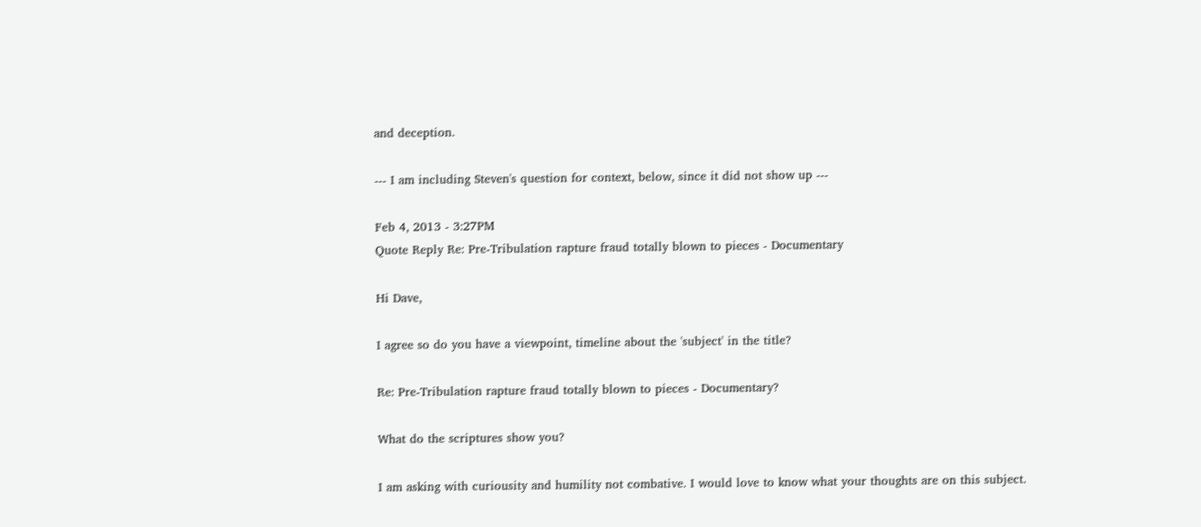and deception.

--- I am including Steven's question for context, below, since it did not show up ---

Feb 4, 2013 - 3:27PM
Quote Reply Re: Pre-Tribulation rapture fraud totally blown to pieces - Documentary

Hi Dave,

I agree so do you have a viewpoint, timeline about the 'subject' in the title?

Re: Pre-Tribulation rapture fraud totally blown to pieces - Documentary?

What do the scriptures show you?

I am asking with curiousity and humility not combative. I would love to know what your thoughts are on this subject.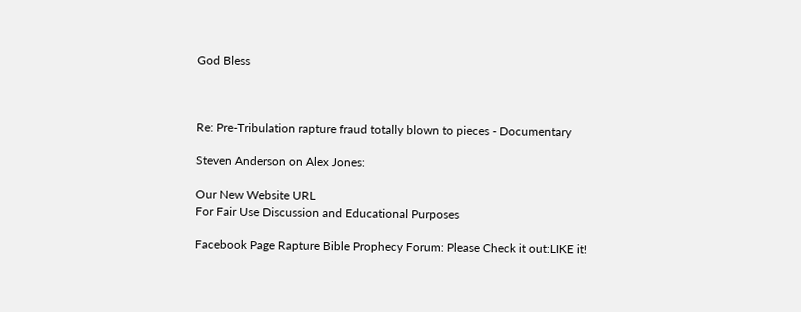God Bless



Re: Pre-Tribulation rapture fraud totally blown to pieces - Documentary

Steven Anderson on Alex Jones:

Our New Website URL
For Fair Use Discussion and Educational Purposes

Facebook Page Rapture Bible Prophecy Forum: Please Check it out:LIKE it!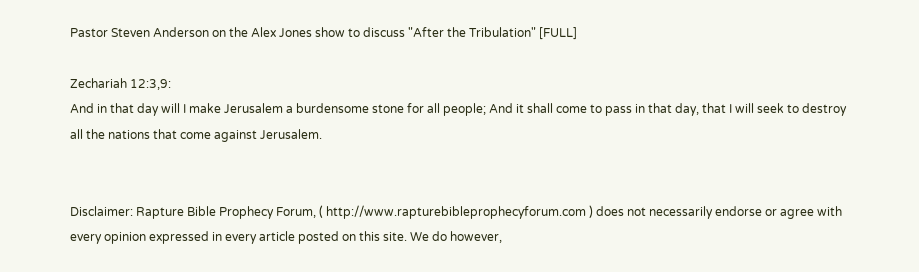Pastor Steven Anderson on the Alex Jones show to discuss "After the Tribulation" [FULL]

Zechariah 12:3,9:
And in that day will I make Jerusalem a burdensome stone for all people; And it shall come to pass in that day, that I will seek to destroy all the nations that come against Jerusalem.


Disclaimer: Rapture Bible Prophecy Forum, ( http://www.rapturebibleprophecyforum.com ) does not necessarily endorse or agree with every opinion expressed in every article posted on this site. We do however,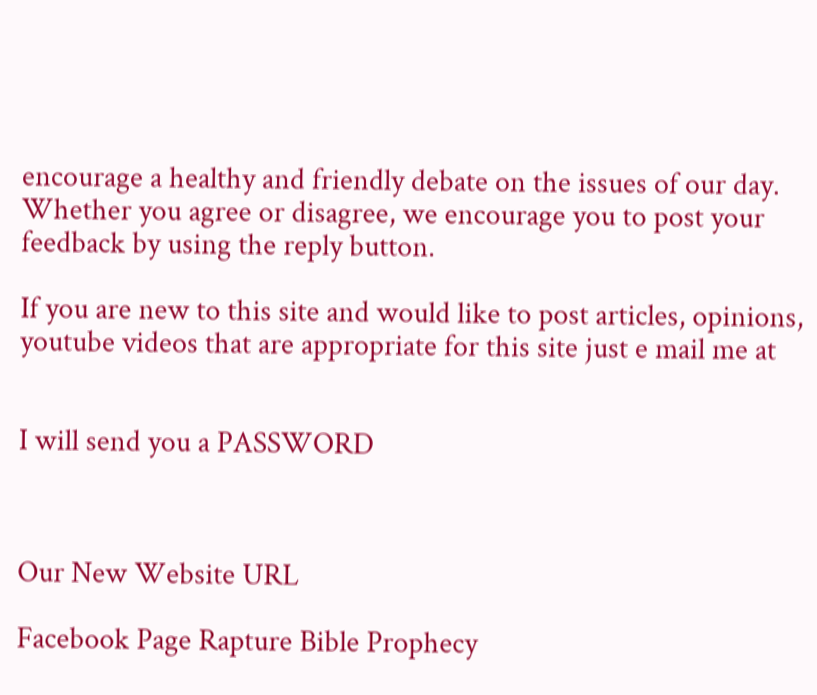encourage a healthy and friendly debate on the issues of our day. Whether you agree or disagree, we encourage you to post your feedback by using the reply button.

If you are new to this site and would like to post articles, opinions, youtube videos that are appropriate for this site just e mail me at


I will send you a PASSWORD



Our New Website URL

Facebook Page Rapture Bible Prophecy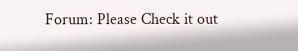Forum: Please Check it out